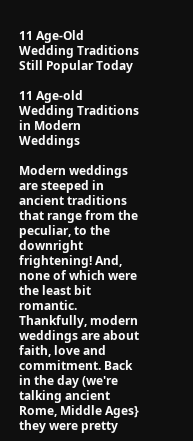11 Age-Old Wedding Traditions Still Popular Today

11 Age-old Wedding Traditions in Modern Weddings

Modern weddings are steeped in ancient traditions that range from the peculiar, to the downright frightening! And, none of which were the least bit romantic. Thankfully, modern weddings are about faith, love and commitment. Back in the day (we're talking ancient Rome, Middle Ages} they were pretty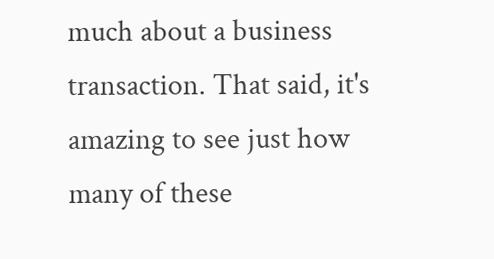much about a business transaction. That said, it's amazing to see just how many of these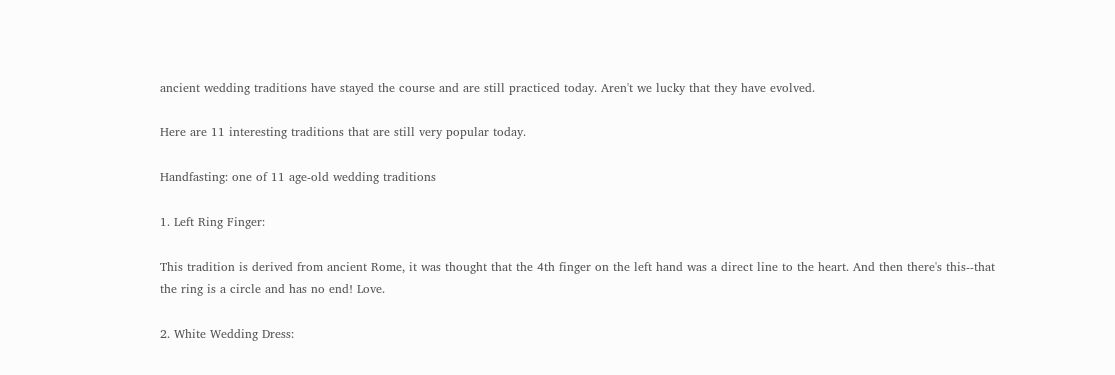ancient wedding traditions have stayed the course and are still practiced today. Aren't we lucky that they have evolved.

Here are 11 interesting traditions that are still very popular today.

Handfasting: one of 11 age-old wedding traditions

1. Left Ring Finger:

This tradition is derived from ancient Rome, it was thought that the 4th finger on the left hand was a direct line to the heart. And then there's this--that the ring is a circle and has no end! Love.

2. White Wedding Dress: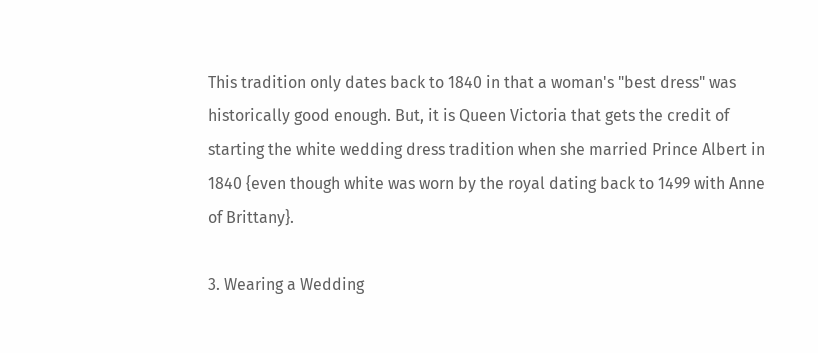This tradition only dates back to 1840 in that a woman's "best dress" was historically good enough. But, it is Queen Victoria that gets the credit of starting the white wedding dress tradition when she married Prince Albert in 1840 {even though white was worn by the royal dating back to 1499 with Anne of Brittany}.

3. Wearing a Wedding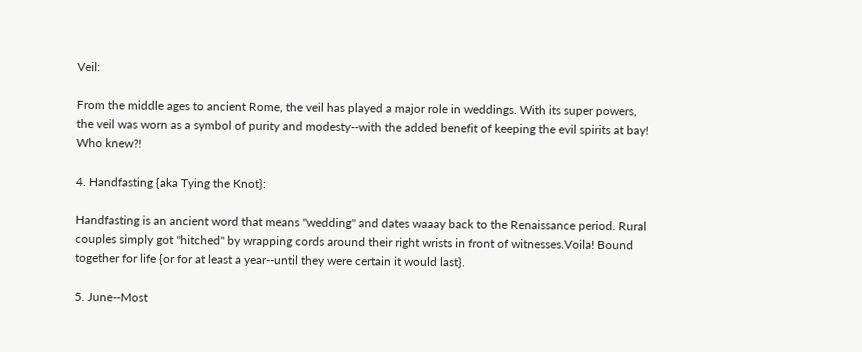Veil:

From the middle ages to ancient Rome, the veil has played a major role in weddings. With its super powers, the veil was worn as a symbol of purity and modesty--with the added benefit of keeping the evil spirits at bay! Who knew?!

4. Handfasting {aka Tying the Knot}:

Handfasting is an ancient word that means "wedding" and dates waaay back to the Renaissance period. Rural couples simply got "hitched" by wrapping cords around their right wrists in front of witnesses.Voila! Bound together for life {or for at least a year--until they were certain it would last}.

5. June--Most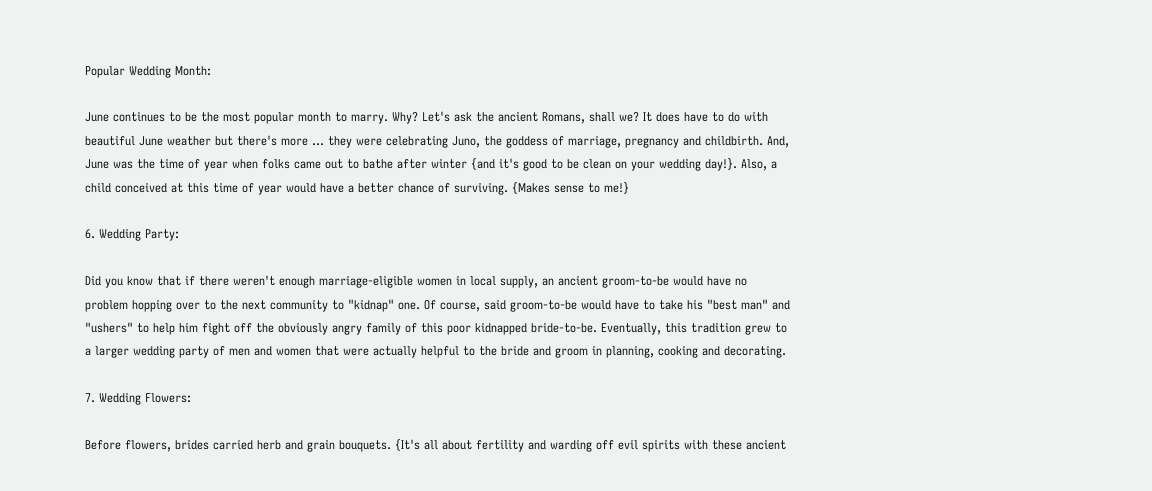Popular Wedding Month:

June continues to be the most popular month to marry. Why? Let's ask the ancient Romans, shall we? It does have to do with beautiful June weather but there's more ... they were celebrating Juno, the goddess of marriage, pregnancy and childbirth. And, June was the time of year when folks came out to bathe after winter {and it's good to be clean on your wedding day!}. Also, a child conceived at this time of year would have a better chance of surviving. {Makes sense to me!}

6. Wedding Party:

Did you know that if there weren't enough marriage-eligible women in local supply, an ancient groom-to-be would have no problem hopping over to the next community to "kidnap" one. Of course, said groom-to-be would have to take his "best man" and "ushers" to help him fight off the obviously angry family of this poor kidnapped bride-to-be. Eventually, this tradition grew to a larger wedding party of men and women that were actually helpful to the bride and groom in planning, cooking and decorating.

7. Wedding Flowers:

Before flowers, brides carried herb and grain bouquets. {It's all about fertility and warding off evil spirits with these ancient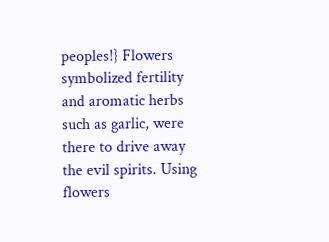peoples!} Flowers symbolized fertility and aromatic herbs such as garlic, were there to drive away the evil spirits. Using flowers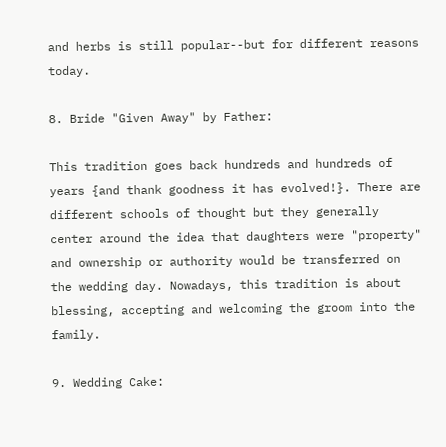and herbs is still popular--but for different reasons today.

8. Bride "Given Away" by Father:

This tradition goes back hundreds and hundreds of years {and thank goodness it has evolved!}. There are different schools of thought but they generally center around the idea that daughters were "property" and ownership or authority would be transferred on the wedding day. Nowadays, this tradition is about blessing, accepting and welcoming the groom into the family.

9. Wedding Cake: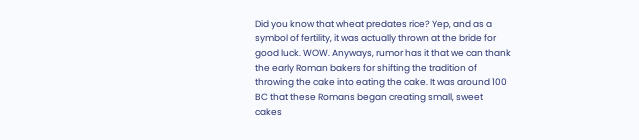Did you know that wheat predates rice? Yep, and as a symbol of fertility, it was actually thrown at the bride for good luck. WOW. Anyways, rumor has it that we can thank the early Roman bakers for shifting the tradition of throwing the cake into eating the cake. It was around 100 BC that these Romans began creating small, sweet cakes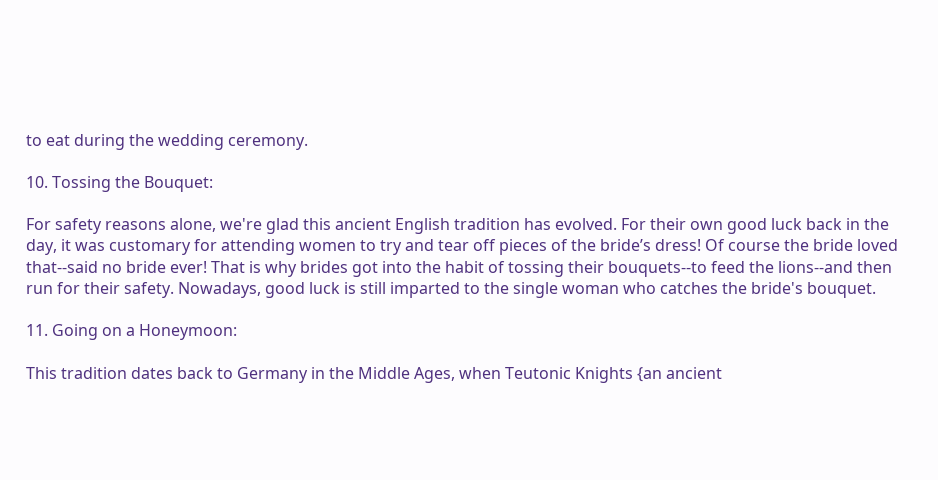to eat during the wedding ceremony.

10. Tossing the Bouquet:

For safety reasons alone, we're glad this ancient English tradition has evolved. For their own good luck back in the day, it was customary for attending women to try and tear off pieces of the bride’s dress! Of course the bride loved that--said no bride ever! That is why brides got into the habit of tossing their bouquets--to feed the lions--and then run for their safety. Nowadays, good luck is still imparted to the single woman who catches the bride's bouquet.

11. Going on a Honeymoon:

This tradition dates back to Germany in the Middle Ages, when Teutonic Knights {an ancient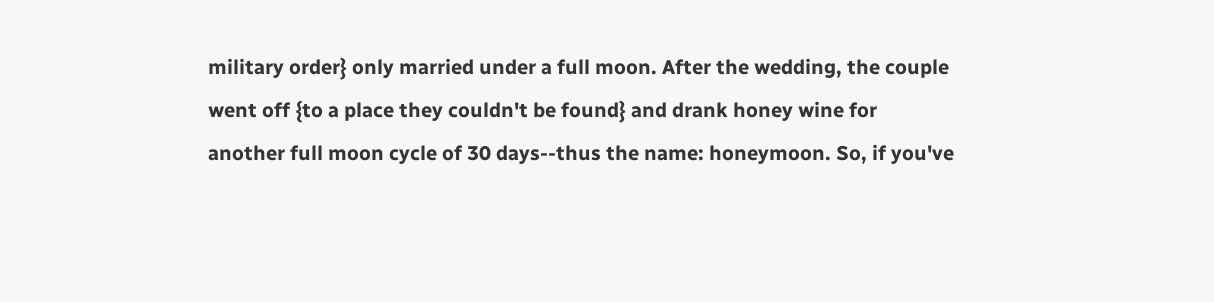military order} only married under a full moon. After the wedding, the couple went off {to a place they couldn't be found} and drank honey wine for another full moon cycle of 30 days--thus the name: honeymoon. So, if you've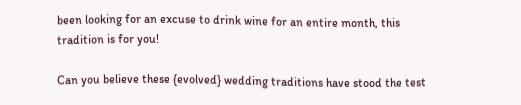been looking for an excuse to drink wine for an entire month, this tradition is for you!

Can you believe these {evolved} wedding traditions have stood the test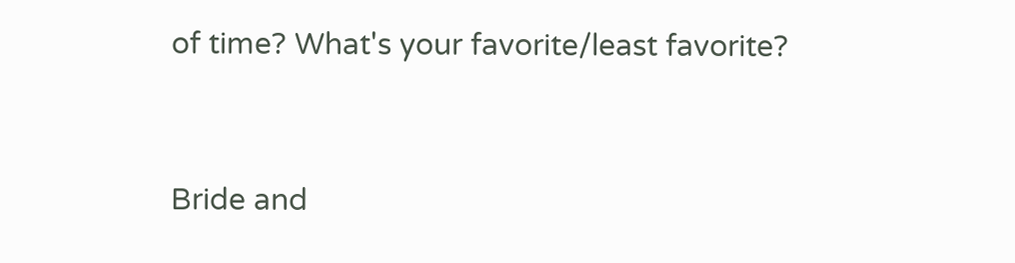of time? What's your favorite/least favorite?


Bride and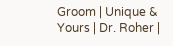Groom | Unique & Yours | Dr. Roher |